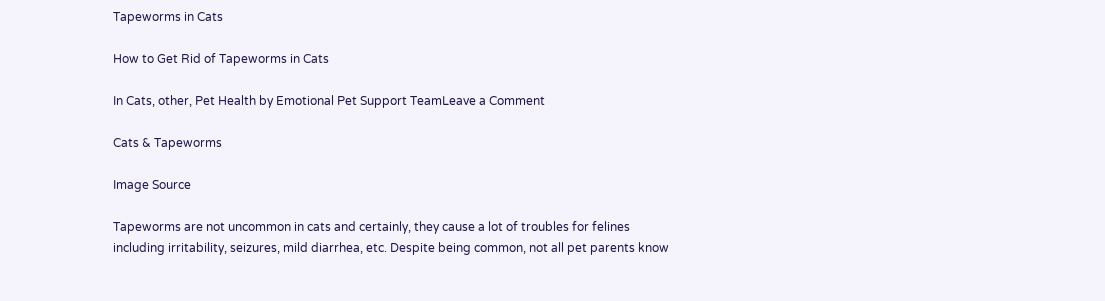Tapeworms in Cats

How to Get Rid of Tapeworms in Cats

In Cats, other, Pet Health by Emotional Pet Support TeamLeave a Comment

Cats & Tapeworms

Image Source

Tapeworms are not uncommon in cats and certainly, they cause a lot of troubles for felines including irritability, seizures, mild diarrhea, etc. Despite being common, not all pet parents know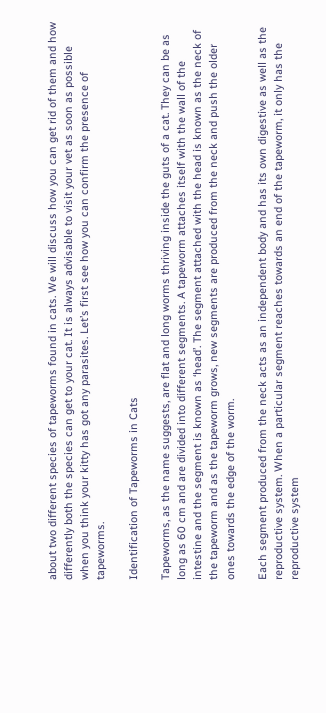about two different species of tapeworms found in cats. We will discuss how you can get rid of them and how differently both the species can get to your cat. It is always advisable to visit your vet as soon as possible when you think your kitty has got any parasites. Let’s first see how you can confirm the presence of tapeworms.

Identification of Tapeworms in Cats

Tapeworms, as the name suggests, are flat and long worms thriving inside the guts of a cat. They can be as long as 60 cm and are divided into different segments. A tapeworm attaches itself with the wall of the intestine and the segment is known as ‘head’. The segment attached with the head is known as the neck of the tapeworm and as the tapeworm grows, new segments are produced from the neck and push the older ones towards the edge of the worm.

Each segment produced from the neck acts as an independent body and has its own digestive as well as the reproductive system. When a particular segment reaches towards an end of the tapeworm, it only has the reproductive system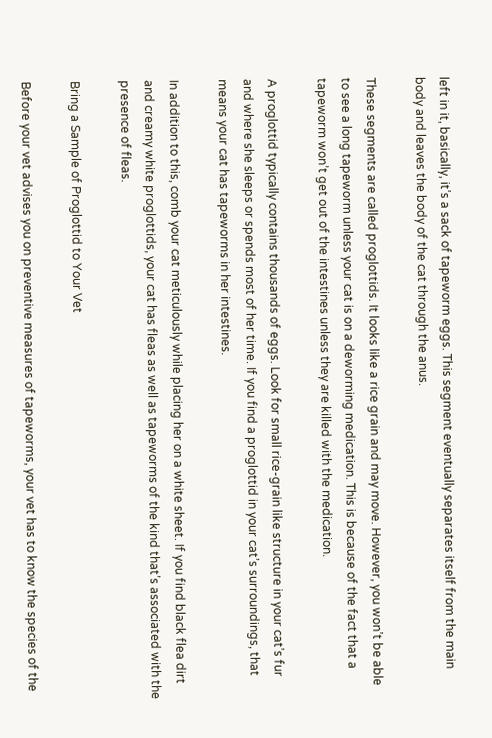left in it, basically, it’s a sack of tapeworm eggs. This segment eventually separates itself from the main body and leaves the body of the cat through the anus.

These segments are called proglottids. It looks like a rice grain and may move. However, you won’t be able to see a long tapeworm unless your cat is on a deworming medication. This is because of the fact that a tapeworm won’t get out of the intestines unless they are killed with the medication.

A proglottid typically contains thousands of eggs. Look for small rice-grain like structure in your cat’s fur and where she sleeps or spends most of her time. If you find a proglottid in your cat’s surroundings, that means your cat has tapeworms in her intestines.

In addition to this, comb your cat meticulously while placing her on a white sheet. If you find black flea dirt and creamy white proglottids, your cat has fleas as well as tapeworms of the kind that’s associated with the presence of fleas.

Bring a Sample of Proglottid to Your Vet

Before your vet advises you on preventive measures of tapeworms, your vet has to know the species of the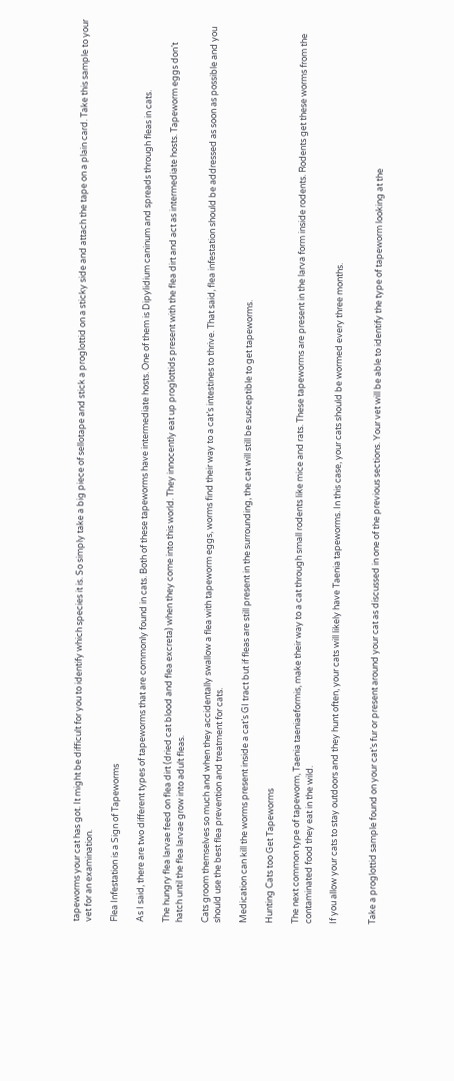tapeworms your cat has got. It might be difficult for you to identify which species it is. So simply take a big piece of sellotape and stick a proglottid on a sticky side and attach the tape on a plain card. Take this sample to your vet for an examination.

Flea Infestation is a Sign of Tapeworms

As I said, there are two different types of tapeworms that are commonly found in cats. Both of these tapeworms have intermediate hosts. One of them is Dipylidium caninum and spreads through fleas in cats.

The hungry flea larvae feed on flea dirt (dried cat blood and flea excreta) when they come into this world. They innocently eat up proglottids present with the flea dirt and act as intermediate hosts. Tapeworm eggs don’t hatch until the flea larvae grow into adult fleas.

Cats groom themselves so much and when they accidentally swallow a flea with tapeworm eggs, worms find their way to a cat’s intestines to thrive. That said, flea infestation should be addressed as soon as possible and you should use the best flea prevention and treatment for cats.

Medication can kill the worms present inside a cat’s GI tract but if fleas are still present in the surrounding, the cat will still be susceptible to get tapeworms.

Hunting Cats too Get Tapeworms

The next common type of tapeworm, Taenia taeniaeformis, make their way to a cat through small rodents like mice and rats. These tapeworms are present in the larva form inside rodents. Rodents get these worms from the contaminated food they eat in the wild.

If you allow your cats to stay outdoors and they hunt often, your cats will likely have Taenia tapeworms. In this case, your cats should be wormed every three months.


Take a proglottid sample found on your cat’s fur or present around your cat as discussed in one of the previous sections. Your vet will be able to identify the type of tapeworm looking at the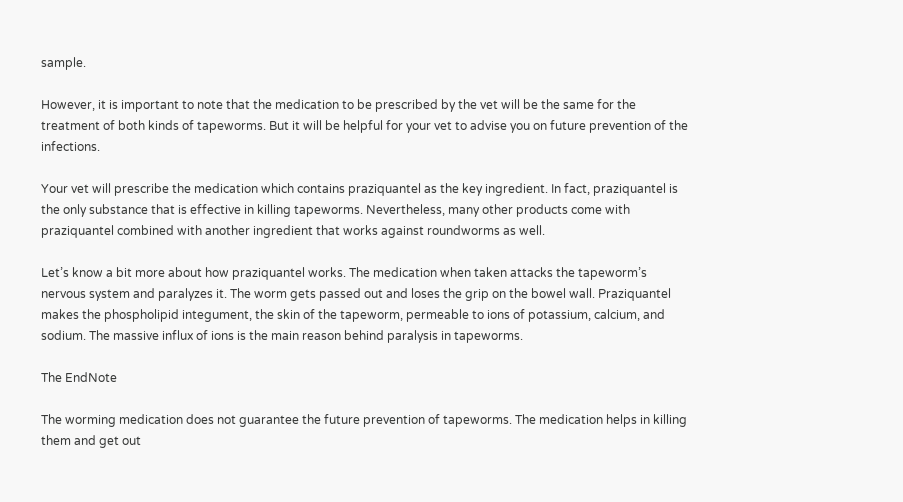sample.

However, it is important to note that the medication to be prescribed by the vet will be the same for the treatment of both kinds of tapeworms. But it will be helpful for your vet to advise you on future prevention of the infections.

Your vet will prescribe the medication which contains praziquantel as the key ingredient. In fact, praziquantel is the only substance that is effective in killing tapeworms. Nevertheless, many other products come with praziquantel combined with another ingredient that works against roundworms as well.

Let’s know a bit more about how praziquantel works. The medication when taken attacks the tapeworm’s nervous system and paralyzes it. The worm gets passed out and loses the grip on the bowel wall. Praziquantel makes the phospholipid integument, the skin of the tapeworm, permeable to ions of potassium, calcium, and sodium. The massive influx of ions is the main reason behind paralysis in tapeworms.

The EndNote

The worming medication does not guarantee the future prevention of tapeworms. The medication helps in killing them and get out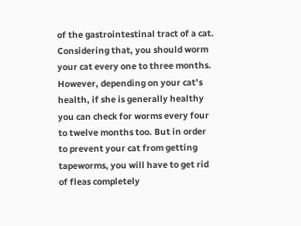of the gastrointestinal tract of a cat. Considering that, you should worm your cat every one to three months. However, depending on your cat’s health, if she is generally healthy you can check for worms every four to twelve months too. But in order to prevent your cat from getting tapeworms, you will have to get rid of fleas completely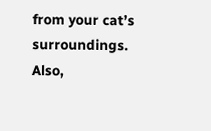from your cat’s surroundings. Also,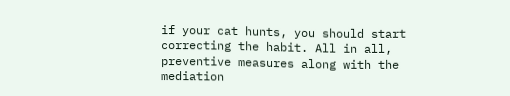if your cat hunts, you should start correcting the habit. All in all, preventive measures along with the mediation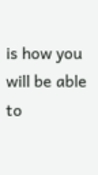is how you will be able to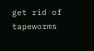get rid of tapeworms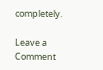completely.

Leave a Comment